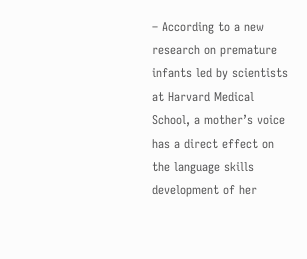– According to a new research on premature infants led by scientists at Harvard Medical School, a mother’s voice has a direct effect on the language skills development of her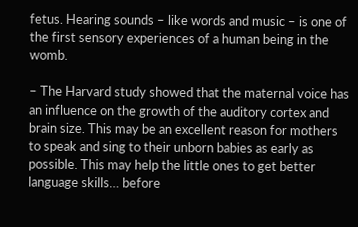fetus. Hearing sounds – like words and music – is one of the first sensory experiences of a human being in the womb.

– The Harvard study showed that the maternal voice has an influence on the growth of the auditory cortex and brain size. This may be an excellent reason for mothers to speak and sing to their unborn babies as early as possible. This may help the little ones to get better language skills… before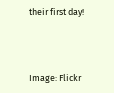their first day!



Image: Flickr